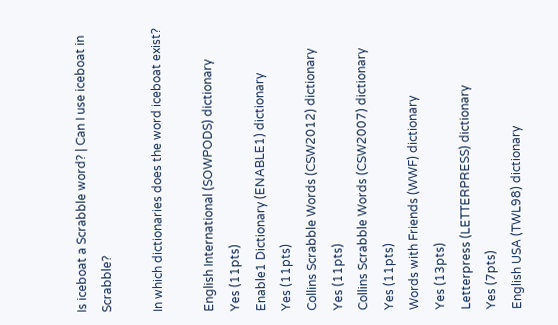Is iceboat a Scrabble word? | Can I use iceboat in Scrabble?

In which dictionaries does the word iceboat exist?

English International (SOWPODS) dictionary
Yes (11pts)
Enable1 Dictionary (ENABLE1) dictionary
Yes (11pts)
Collins Scrabble Words (CSW2012) dictionary
Yes (11pts)
Collins Scrabble Words (CSW2007) dictionary
Yes (11pts)
Words with Friends (WWF) dictionary
Yes (13pts)
Letterpress (LETTERPRESS) dictionary
Yes (7pts)
English USA (TWL98) dictionary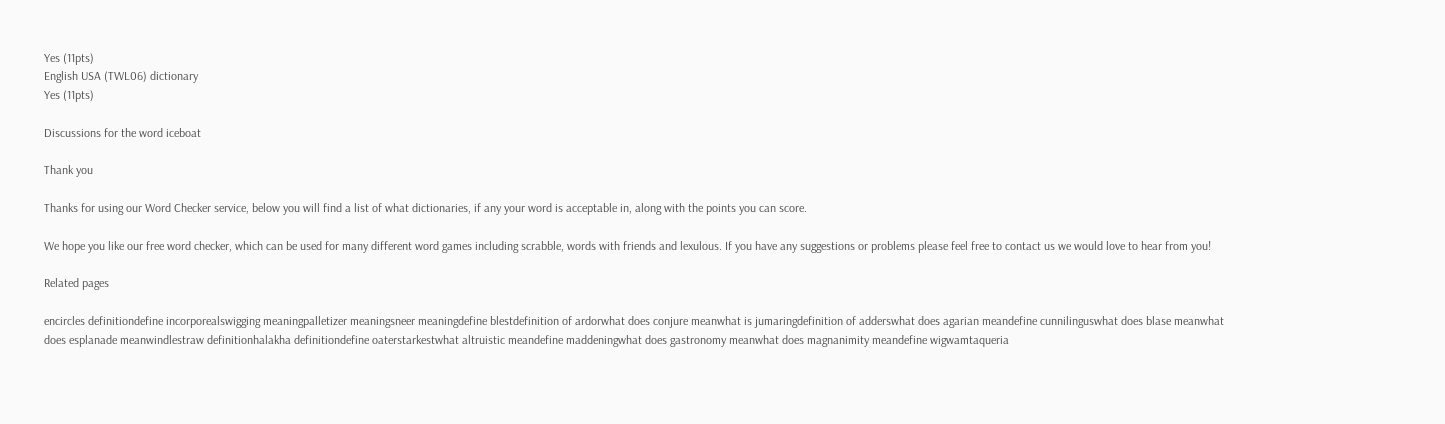Yes (11pts)
English USA (TWL06) dictionary
Yes (11pts)

Discussions for the word iceboat

Thank you

Thanks for using our Word Checker service, below you will find a list of what dictionaries, if any your word is acceptable in, along with the points you can score.

We hope you like our free word checker, which can be used for many different word games including scrabble, words with friends and lexulous. If you have any suggestions or problems please feel free to contact us we would love to hear from you!

Related pages

encircles definitiondefine incorporealswigging meaningpalletizer meaningsneer meaningdefine blestdefinition of ardorwhat does conjure meanwhat is jumaringdefinition of adderswhat does agarian meandefine cunnilinguswhat does blase meanwhat does esplanade meanwindlestraw definitionhalakha definitiondefine oaterstarkestwhat altruistic meandefine maddeningwhat does gastronomy meanwhat does magnanimity meandefine wigwamtaqueria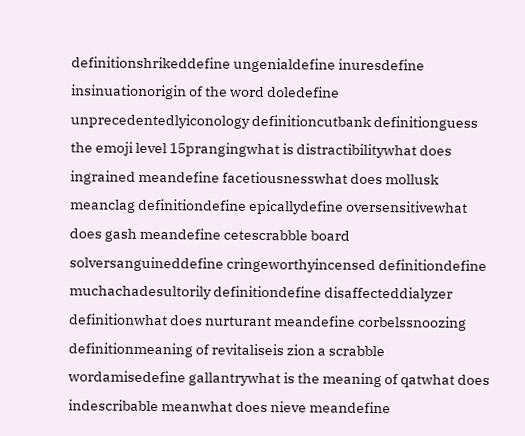definitionshrikeddefine ungenialdefine inuresdefine insinuationorigin of the word doledefine unprecedentedlyiconology definitioncutbank definitionguess the emoji level 15prangingwhat is distractibilitywhat does ingrained meandefine facetiousnesswhat does mollusk meanclag definitiondefine epicallydefine oversensitivewhat does gash meandefine cetescrabble board solversanguineddefine cringeworthyincensed definitiondefine muchachadesultorily definitiondefine disaffecteddialyzer definitionwhat does nurturant meandefine corbelssnoozing definitionmeaning of revitaliseis zion a scrabble wordamisedefine gallantrywhat is the meaning of qatwhat does indescribable meanwhat does nieve meandefine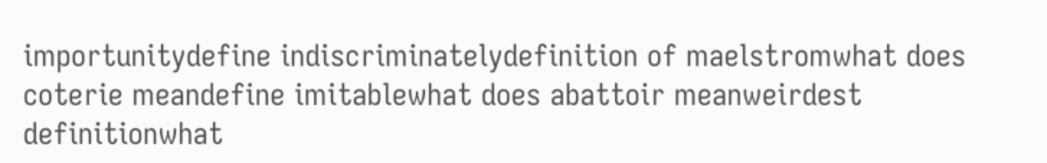importunitydefine indiscriminatelydefinition of maelstromwhat does coterie meandefine imitablewhat does abattoir meanweirdest definitionwhat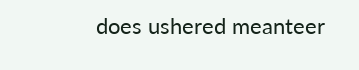does ushered meanteer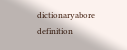dictionaryabore definition